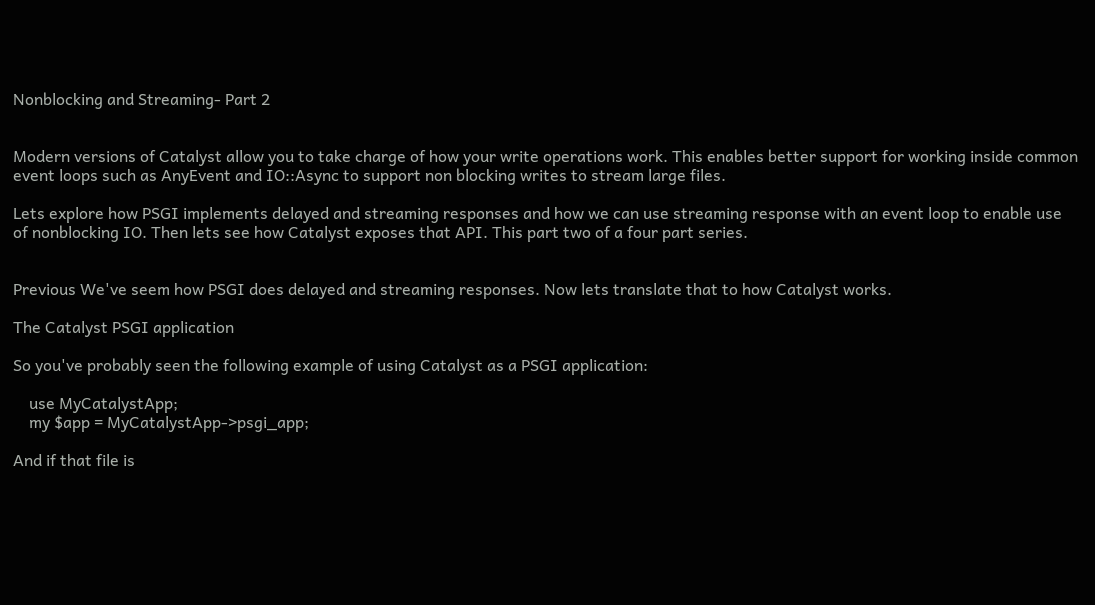Nonblocking and Streaming- Part 2


Modern versions of Catalyst allow you to take charge of how your write operations work. This enables better support for working inside common event loops such as AnyEvent and IO::Async to support non blocking writes to stream large files.

Lets explore how PSGI implements delayed and streaming responses and how we can use streaming response with an event loop to enable use of nonblocking IO. Then lets see how Catalyst exposes that API. This part two of a four part series.


Previous We've seem how PSGI does delayed and streaming responses. Now lets translate that to how Catalyst works.

The Catalyst PSGI application

So you've probably seen the following example of using Catalyst as a PSGI application:

    use MyCatalystApp;
    my $app = MyCatalystApp->psgi_app;

And if that file is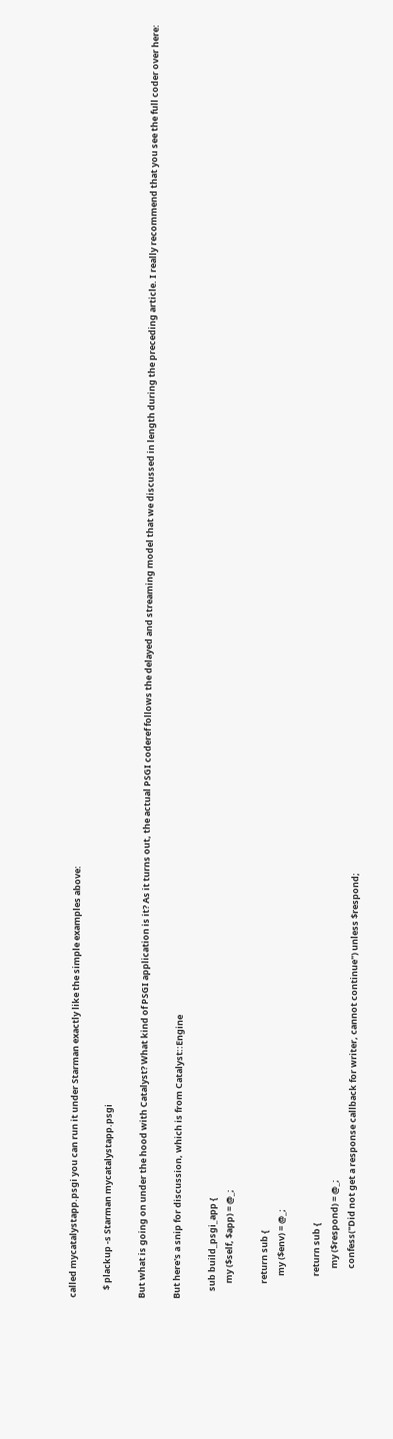called mycatalystapp.psgi you can run it under Starman exactly like the simple examples above:

    $ plackup -s Starman mycatalystapp.psgi

But what is going on under the hood with Catalyst? What kind of PSGI application is it? As it turns out, the actual PSGI coderef follows the delayed and streaming model that we discussed in length during the preceding article. I really recommend that you see the full coder over here:

But here's a snip for discussion, which is from Catalyst::Engine

    sub build_psgi_app {
        my ($self, $app) = @_;

        return sub {
            my ($env) = @_;

            return sub {
                my ($respond) = @_;
                confess("Did not get a response callback for writer, cannot continue") unless $respond;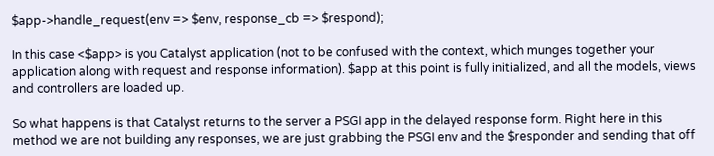$app->handle_request(env => $env, response_cb => $respond);

In this case <$app> is you Catalyst application (not to be confused with the context, which munges together your application along with request and response information). $app at this point is fully initialized, and all the models, views and controllers are loaded up.

So what happens is that Catalyst returns to the server a PSGI app in the delayed response form. Right here in this method we are not building any responses, we are just grabbing the PSGI env and the $responder and sending that off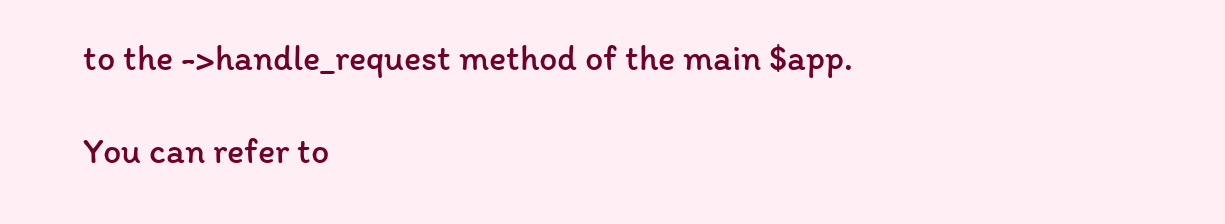to the ->handle_request method of the main $app.

You can refer to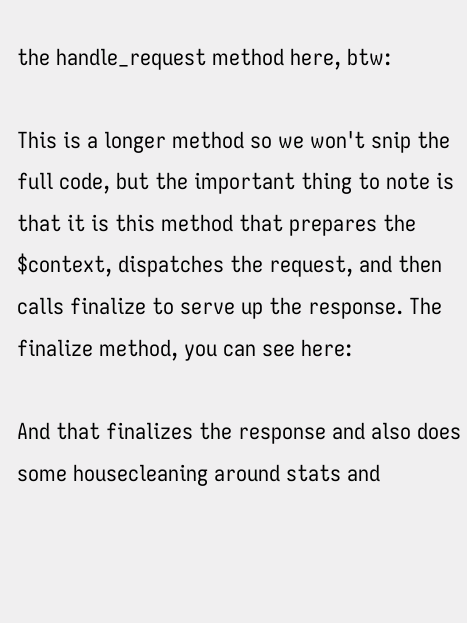the handle_request method here, btw:

This is a longer method so we won't snip the full code, but the important thing to note is that it is this method that prepares the $context, dispatches the request, and then calls finalize to serve up the response. The finalize method, you can see here:

And that finalizes the response and also does some housecleaning around stats and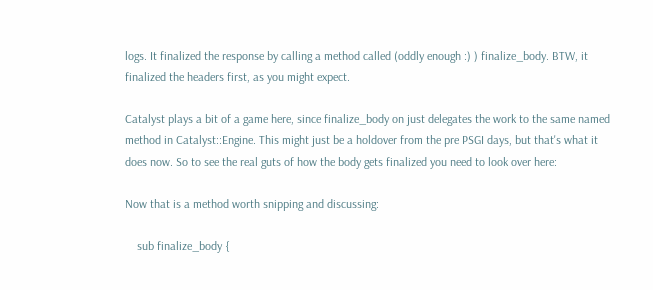logs. It finalized the response by calling a method called (oddly enough :) ) finalize_body. BTW, it finalized the headers first, as you might expect.

Catalyst plays a bit of a game here, since finalize_body on just delegates the work to the same named method in Catalyst::Engine. This might just be a holdover from the pre PSGI days, but that's what it does now. So to see the real guts of how the body gets finalized you need to look over here:

Now that is a method worth snipping and discussing:

    sub finalize_body {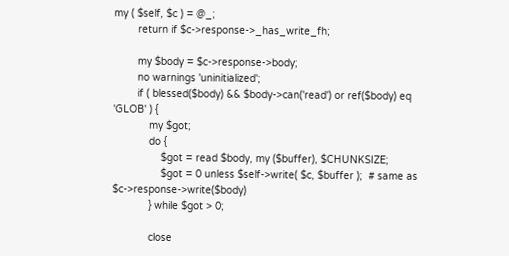my ( $self, $c ) = @_;
        return if $c->response->_has_write_fh;

        my $body = $c->response->body;
        no warnings 'uninitialized';
        if ( blessed($body) && $body->can('read') or ref($body) eq 'GLOB' ) {
            my $got;
            do {
                $got = read $body, my ($buffer), $CHUNKSIZE;
                $got = 0 unless $self->write( $c, $buffer );  # same as $c->response->write($body)
            } while $got > 0;

            close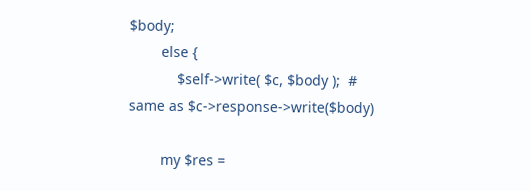$body;
        else {
            $self->write( $c, $body );  # same as $c->response->write($body)

        my $res =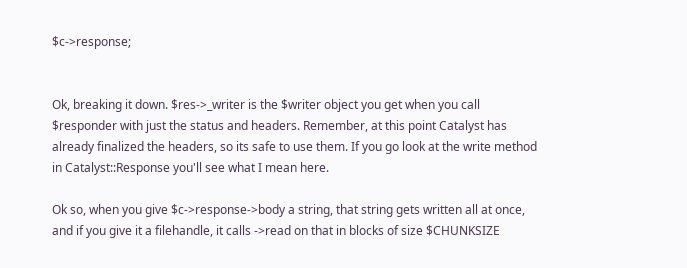$c->response;


Ok, breaking it down. $res->_writer is the $writer object you get when you call $responder with just the status and headers. Remember, at this point Catalyst has already finalized the headers, so its safe to use them. If you go look at the write method in Catalyst::Response you'll see what I mean here.

Ok so, when you give $c->response->body a string, that string gets written all at once, and if you give it a filehandle, it calls ->read on that in blocks of size $CHUNKSIZE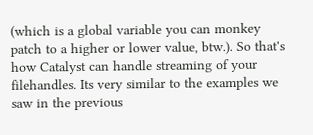(which is a global variable you can monkey patch to a higher or lower value, btw.). So that's how Catalyst can handle streaming of your filehandles. Its very similar to the examples we saw in the previous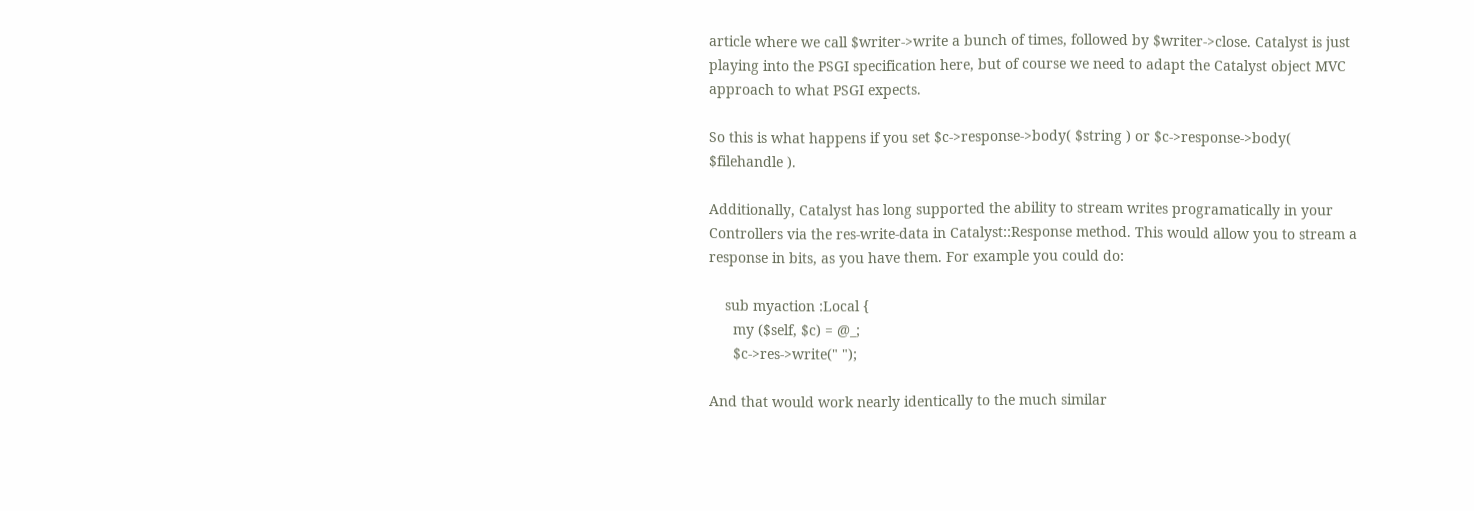article where we call $writer->write a bunch of times, followed by $writer->close. Catalyst is just playing into the PSGI specification here, but of course we need to adapt the Catalyst object MVC approach to what PSGI expects.

So this is what happens if you set $c->response->body( $string ) or $c->response->body( $filehandle ).

Additionally, Catalyst has long supported the ability to stream writes programatically in your Controllers via the res-write-data in Catalyst::Response method. This would allow you to stream a response in bits, as you have them. For example you could do:

    sub myaction :Local {
      my ($self, $c) = @_;
      $c->res->write(" ");

And that would work nearly identically to the much similar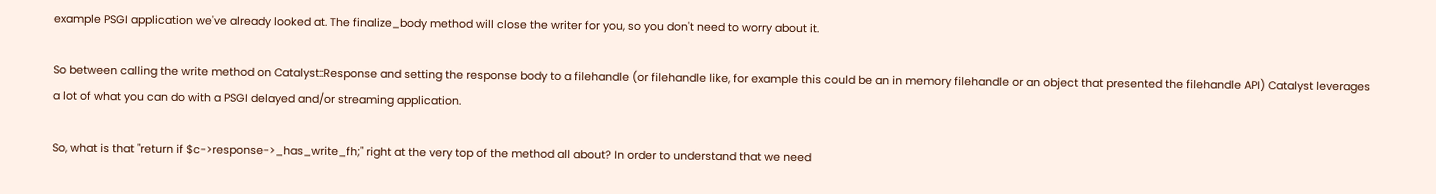example PSGI application we've already looked at. The finalize_body method will close the writer for you, so you don't need to worry about it.

So between calling the write method on Catalyst::Response and setting the response body to a filehandle (or filehandle like, for example this could be an in memory filehandle or an object that presented the filehandle API) Catalyst leverages a lot of what you can do with a PSGI delayed and/or streaming application.

So, what is that "return if $c->response->_has_write_fh;" right at the very top of the method all about? In order to understand that we need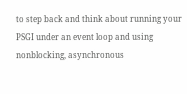to step back and think about running your PSGI under an event loop and using nonblocking, asynchronous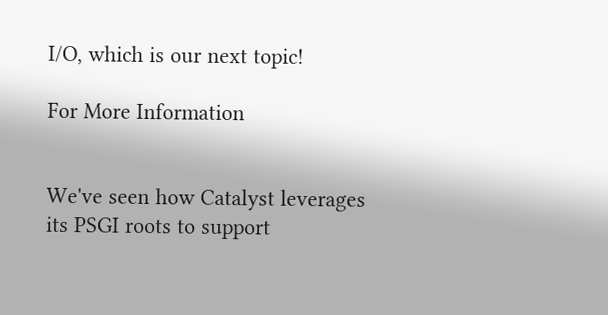I/O, which is our next topic!

For More Information


We've seen how Catalyst leverages its PSGI roots to support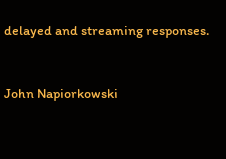delayed and streaming responses.


John Napiorkowski